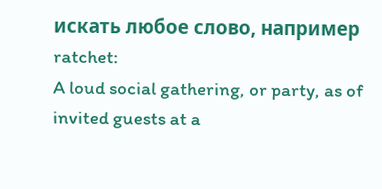искать любое слово, например ratchet:
A loud social gathering, or party, as of invited guests at a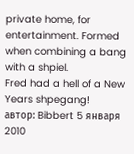private home, for entertainment. Formed when combining a bang with a shpiel.
Fred had a hell of a New Years shpegang!
автор: Bibbert 5 января 2010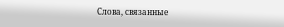Слова, связанные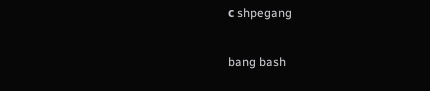с shpegang

bang bash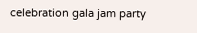celebration gala jam party